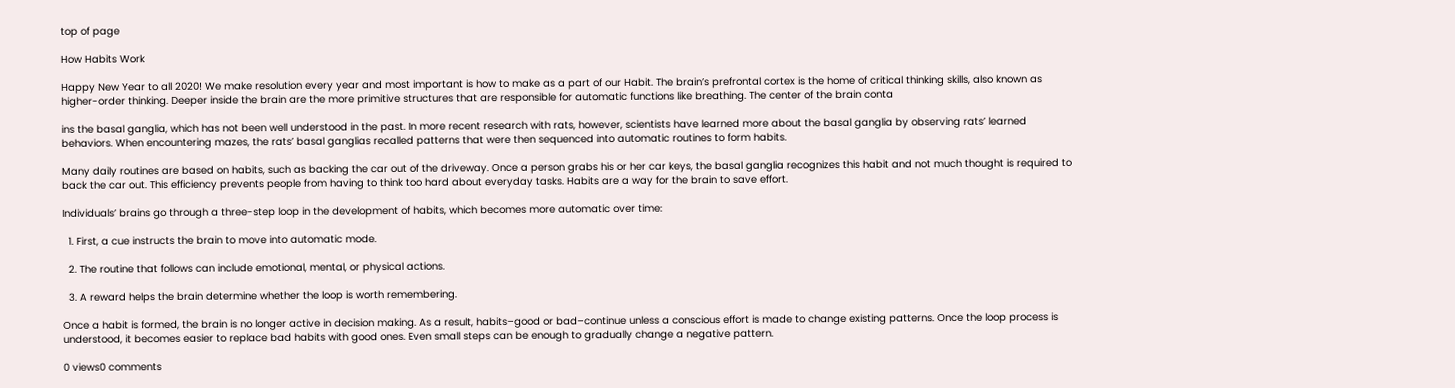top of page

How Habits Work

Happy New Year to all 2020! We make resolution every year and most important is how to make as a part of our Habit. The brain’s prefrontal cortex is the home of critical thinking skills, also known as higher-order thinking. Deeper inside the brain are the more primitive structures that are responsible for automatic functions like breathing. The center of the brain conta

ins the basal ganglia, which has not been well understood in the past. In more recent research with rats, however, scientists have learned more about the basal ganglia by observing rats’ learned behaviors. When encountering mazes, the rats’ basal ganglias recalled patterns that were then sequenced into automatic routines to form habits.

Many daily routines are based on habits, such as backing the car out of the driveway. Once a person grabs his or her car keys, the basal ganglia recognizes this habit and not much thought is required to back the car out. This efficiency prevents people from having to think too hard about everyday tasks. Habits are a way for the brain to save effort.

Individuals’ brains go through a three-step loop in the development of habits, which becomes more automatic over time:

  1. First, a cue instructs the brain to move into automatic mode.

  2. The routine that follows can include emotional, mental, or physical actions.

  3. A reward helps the brain determine whether the loop is worth remembering.

Once a habit is formed, the brain is no longer active in decision making. As a result, habits–good or bad–continue unless a conscious effort is made to change existing patterns. Once the loop process is understood, it becomes easier to replace bad habits with good ones. Even small steps can be enough to gradually change a negative pattern.

0 views0 comments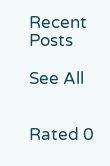Recent Posts

See All


Rated 0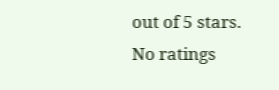out of 5 stars.
No ratings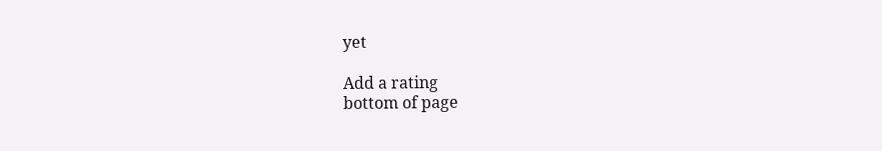yet

Add a rating
bottom of page